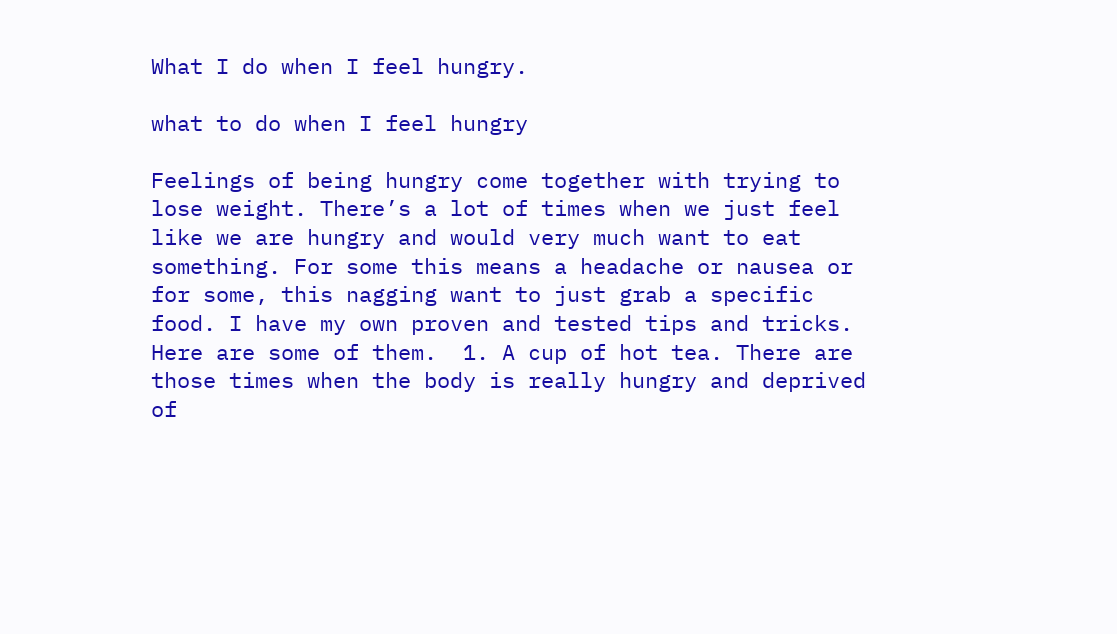What I do when I feel hungry.

what to do when I feel hungry

Feelings of being hungry come together with trying to lose weight. There’s a lot of times when we just feel like we are hungry and would very much want to eat something. For some this means a headache or nausea or for some, this nagging want to just grab a specific food. I have my own proven and tested tips and tricks. Here are some of them.  1. A cup of hot tea. There are those times when the body is really hungry and deprived of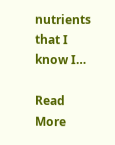nutrients that I know I…

Read More